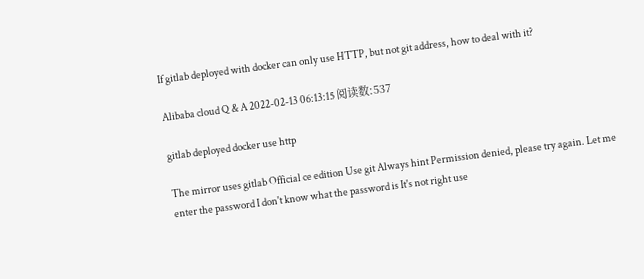If gitlab deployed with docker can only use HTTP, but not git address, how to deal with it?

Alibaba cloud Q & A 2022-02-13 06:13:15 阅读数:537

gitlab deployed docker use http

The mirror uses gitlab Official ce edition Use git Always hint Permission denied, please try again. Let me enter the password I don't know what the password is It's not right use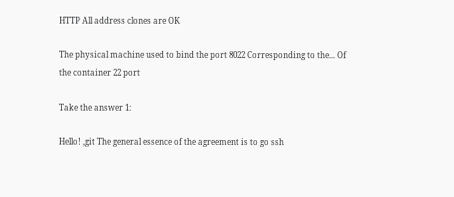HTTP All address clones are OK

The physical machine used to bind the port 8022 Corresponding to the... Of the container 22 port

Take the answer 1:

Hello! ,git The general essence of the agreement is to go ssh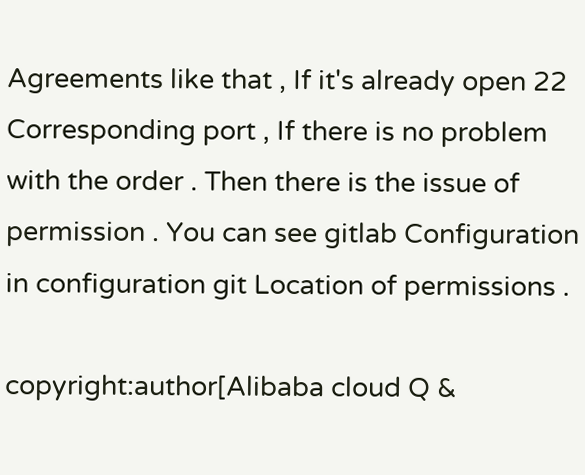Agreements like that , If it's already open 22 Corresponding port , If there is no problem with the order . Then there is the issue of permission . You can see gitlab Configuration in configuration git Location of permissions .

copyright:author[Alibaba cloud Q &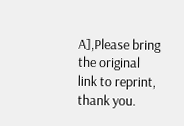A],Please bring the original link to reprint, thank you.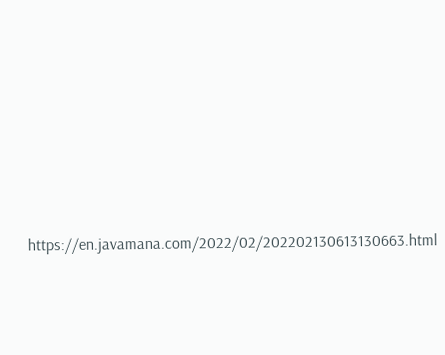https://en.javamana.com/2022/02/202202130613130663.html